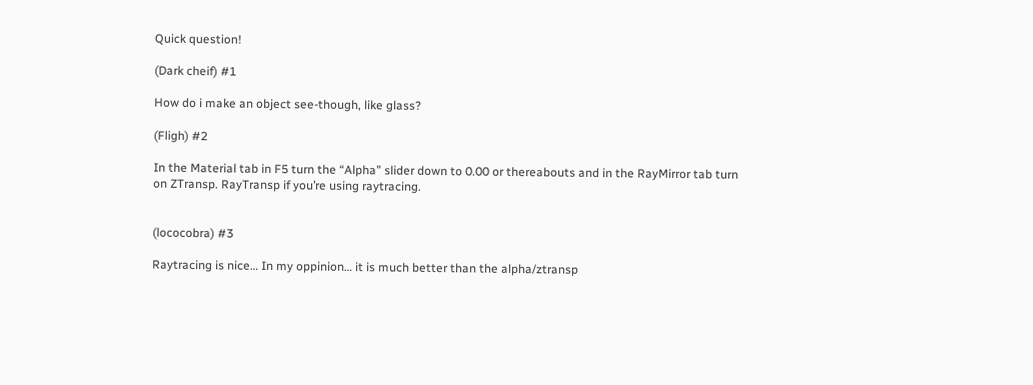Quick question!

(Dark cheif) #1

How do i make an object see-though, like glass?

(Fligh) #2

In the Material tab in F5 turn the “Alpha” slider down to 0.00 or thereabouts and in the RayMirror tab turn on ZTransp. RayTransp if you’re using raytracing.


(lococobra) #3

Raytracing is nice… In my oppinion… it is much better than the alpha/ztransp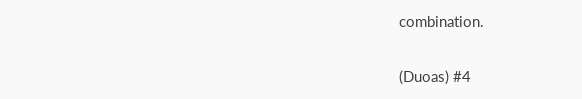combination.

(Duoas) #4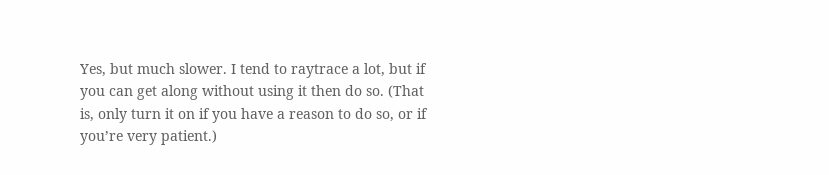Yes, but much slower. I tend to raytrace a lot, but if you can get along without using it then do so. (That is, only turn it on if you have a reason to do so, or if you’re very patient.)